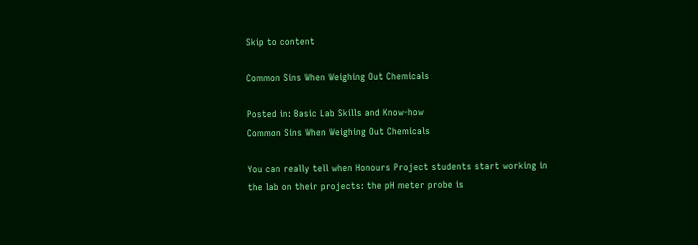Skip to content

Common Sins When Weighing Out Chemicals

Posted in: Basic Lab Skills and Know-how
Common Sins When Weighing Out Chemicals

You can really tell when Honours Project students start working in the lab on their projects: the pH meter probe is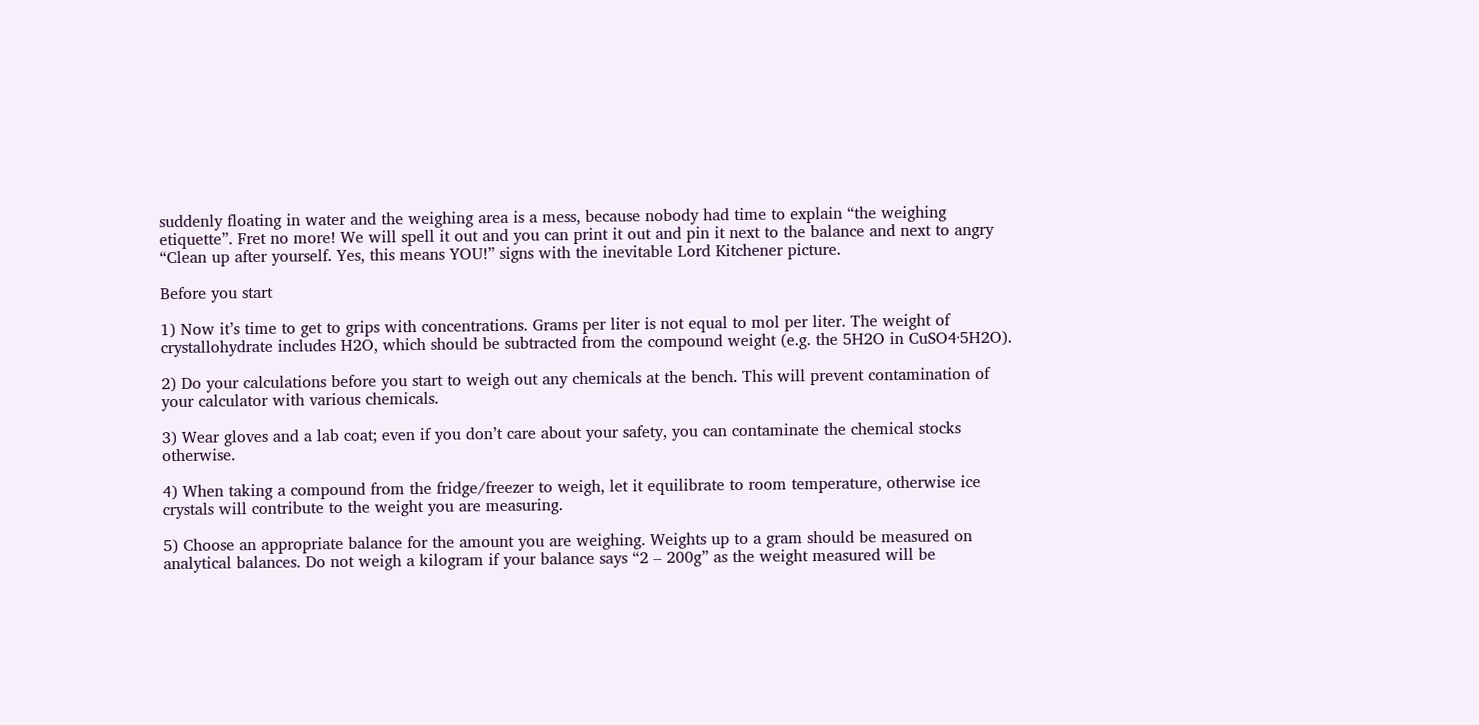suddenly floating in water and the weighing area is a mess, because nobody had time to explain “the weighing etiquette”. Fret no more! We will spell it out and you can print it out and pin it next to the balance and next to angry “Clean up after yourself. Yes, this means YOU!” signs with the inevitable Lord Kitchener picture.

Before you start

1) Now it’s time to get to grips with concentrations. Grams per liter is not equal to mol per liter. The weight of crystallohydrate includes H2O, which should be subtracted from the compound weight (e.g. the 5H2O in CuSO4·5H2O).

2) Do your calculations before you start to weigh out any chemicals at the bench. This will prevent contamination of your calculator with various chemicals.

3) Wear gloves and a lab coat; even if you don’t care about your safety, you can contaminate the chemical stocks otherwise.

4) When taking a compound from the fridge/freezer to weigh, let it equilibrate to room temperature, otherwise ice crystals will contribute to the weight you are measuring.

5) Choose an appropriate balance for the amount you are weighing. Weights up to a gram should be measured on analytical balances. Do not weigh a kilogram if your balance says “2 – 200g” as the weight measured will be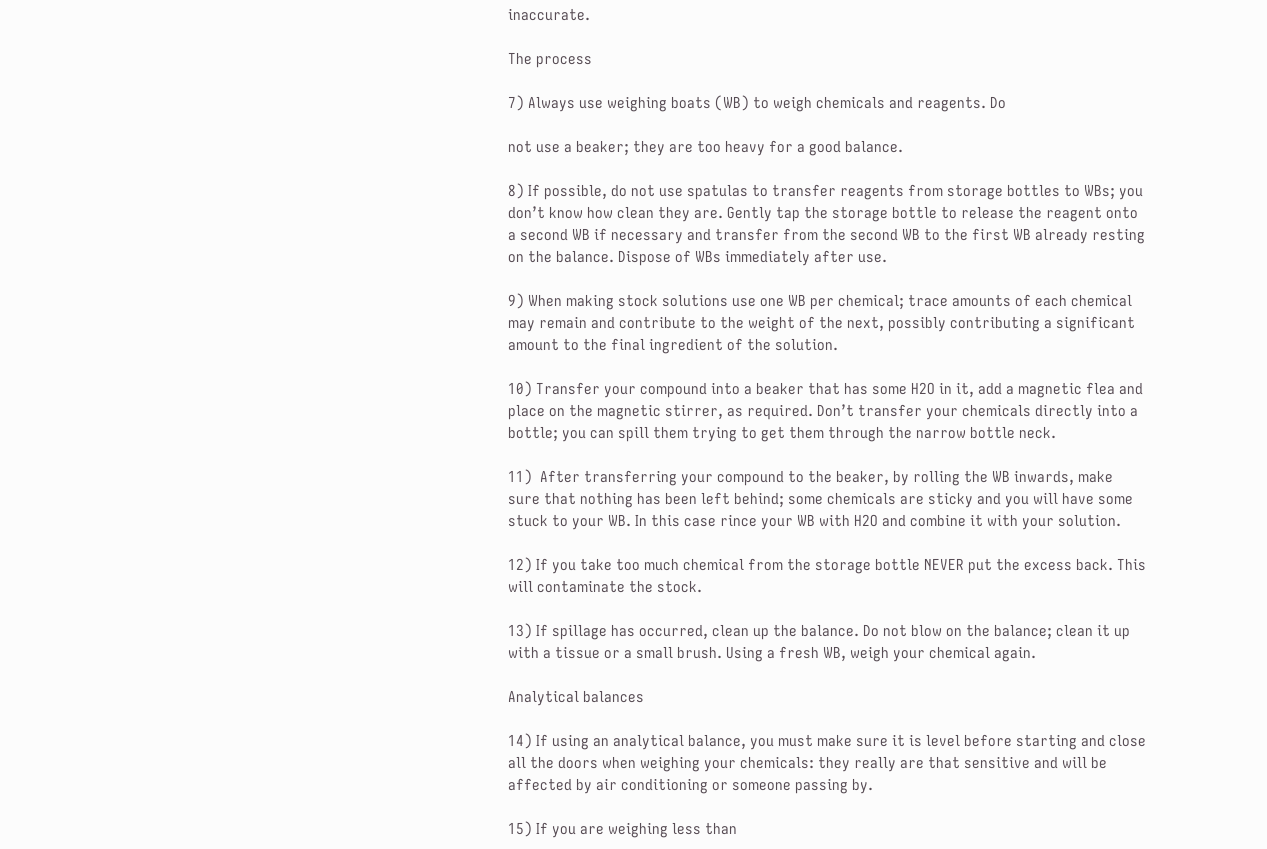inaccurate.

The process

7) Always use weighing boats (WB) to weigh chemicals and reagents. Do

not use a beaker; they are too heavy for a good balance.

8) If possible, do not use spatulas to transfer reagents from storage bottles to WBs; you don’t know how clean they are. Gently tap the storage bottle to release the reagent onto a second WB if necessary and transfer from the second WB to the first WB already resting on the balance. Dispose of WBs immediately after use.

9) When making stock solutions use one WB per chemical; trace amounts of each chemical may remain and contribute to the weight of the next, possibly contributing a significant amount to the final ingredient of the solution.

10) Transfer your compound into a beaker that has some H2O in it, add a magnetic flea and place on the magnetic stirrer, as required. Don’t transfer your chemicals directly into a bottle; you can spill them trying to get them through the narrow bottle neck.

11)  After transferring your compound to the beaker, by rolling the WB inwards, make sure that nothing has been left behind; some chemicals are sticky and you will have some stuck to your WB. In this case rince your WB with H2O and combine it with your solution.

12) If you take too much chemical from the storage bottle NEVER put the excess back. This will contaminate the stock.

13) If spillage has occurred, clean up the balance. Do not blow on the balance; clean it up with a tissue or a small brush. Using a fresh WB, weigh your chemical again.

Analytical balances

14) If using an analytical balance, you must make sure it is level before starting and close all the doors when weighing your chemicals: they really are that sensitive and will be affected by air conditioning or someone passing by.

15) If you are weighing less than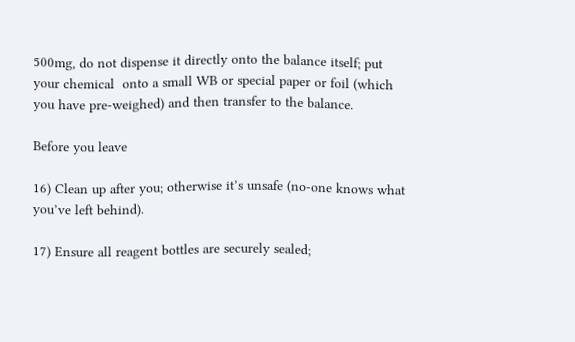500mg, do not dispense it directly onto the balance itself; put your chemical  onto a small WB or special paper or foil (which you have pre-weighed) and then transfer to the balance.

Before you leave

16) Clean up after you; otherwise it’s unsafe (no-one knows what you’ve left behind).

17) Ensure all reagent bottles are securely sealed;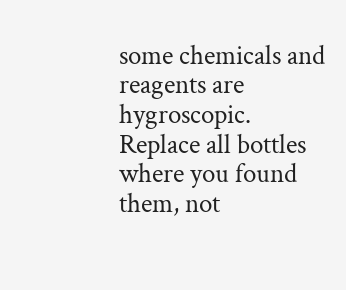some chemicals and reagents are hygroscopic. Replace all bottles where you found them, not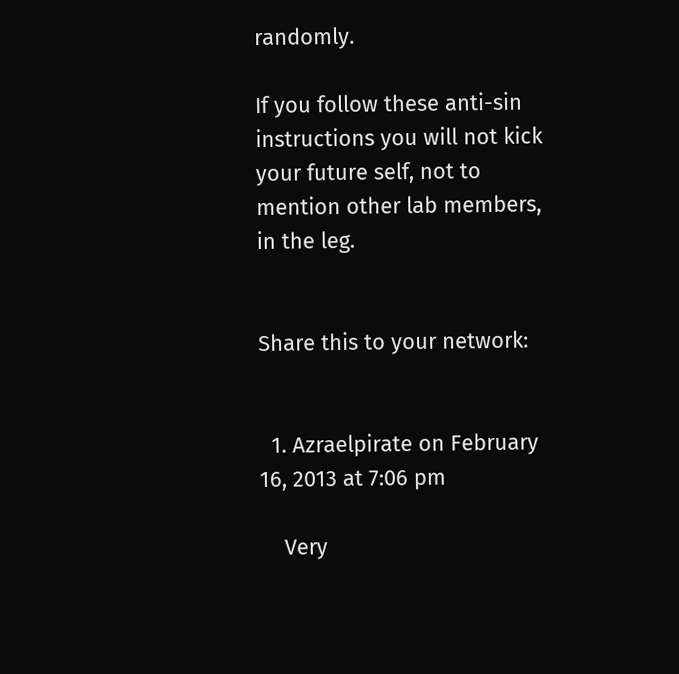randomly.

If you follow these anti-sin instructions you will not kick your future self, not to mention other lab members, in the leg.


Share this to your network:


  1. Azraelpirate on February 16, 2013 at 7:06 pm

    Very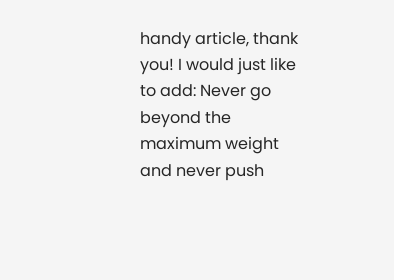handy article, thank you! I would just like to add: Never go beyond the maximum weight and never push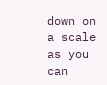down on a scale as you can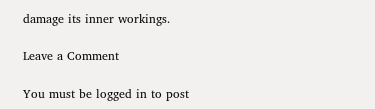damage its inner workings.

Leave a Comment

You must be logged in to post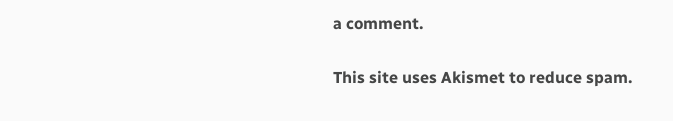a comment.

This site uses Akismet to reduce spam.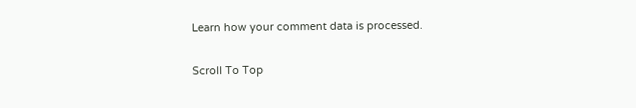Learn how your comment data is processed.

Scroll To Top